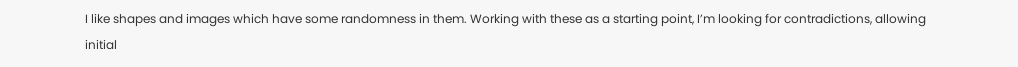I like shapes and images which have some randomness in them. Working with these as a starting point, I’m looking for contradictions, allowing initial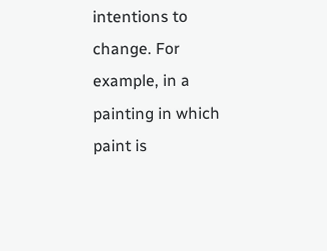intentions to change. For example, in a painting in which paint is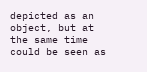depicted as an object, but at the same time could be seen as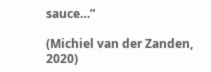sauce…”

(Michiel van der Zanden, 2020)